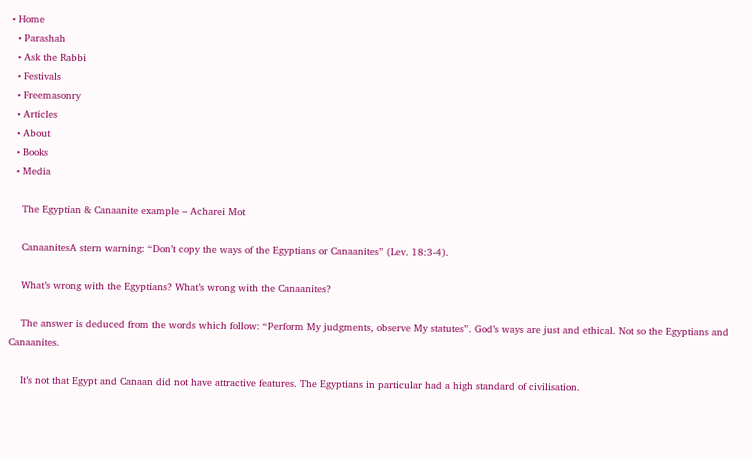• Home
  • Parashah
  • Ask the Rabbi
  • Festivals
  • Freemasonry
  • Articles
  • About
  • Books
  • Media

    The Egyptian & Canaanite example – Acharei Mot

    CanaanitesA stern warning: “Don’t copy the ways of the Egyptians or Canaanites” (Lev. 18:3-4).

    What’s wrong with the Egyptians? What’s wrong with the Canaanites?

    The answer is deduced from the words which follow: “Perform My judgments, observe My statutes”. God’s ways are just and ethical. Not so the Egyptians and Canaanites.

    It’s not that Egypt and Canaan did not have attractive features. The Egyptians in particular had a high standard of civilisation.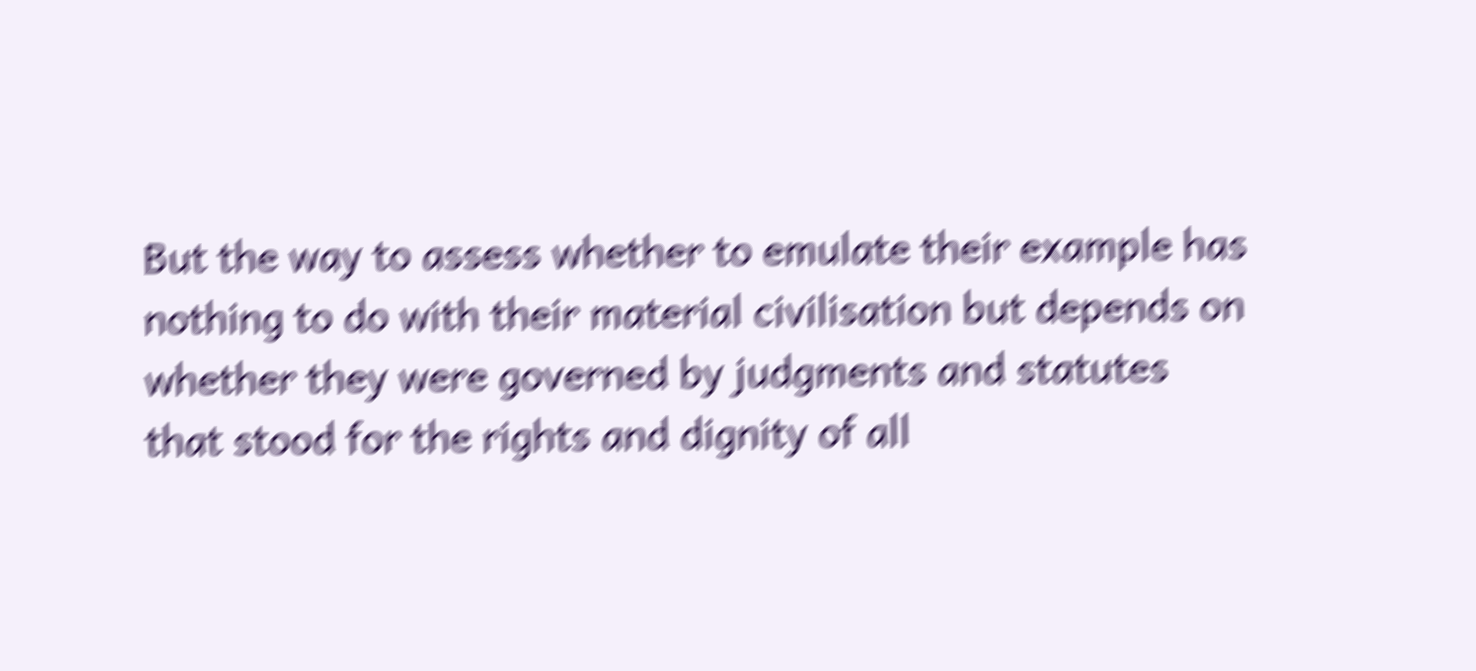But the way to assess whether to emulate their example has nothing to do with their material civilisation but depends on whether they were governed by judgments and statutes that stood for the rights and dignity of all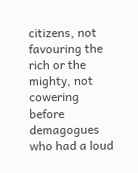citizens, not favouring the rich or the mighty, not cowering before demagogues who had a loud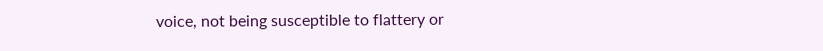voice, not being susceptible to flattery or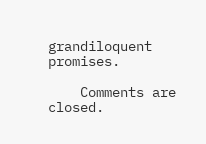grandiloquent promises.

    Comments are closed.